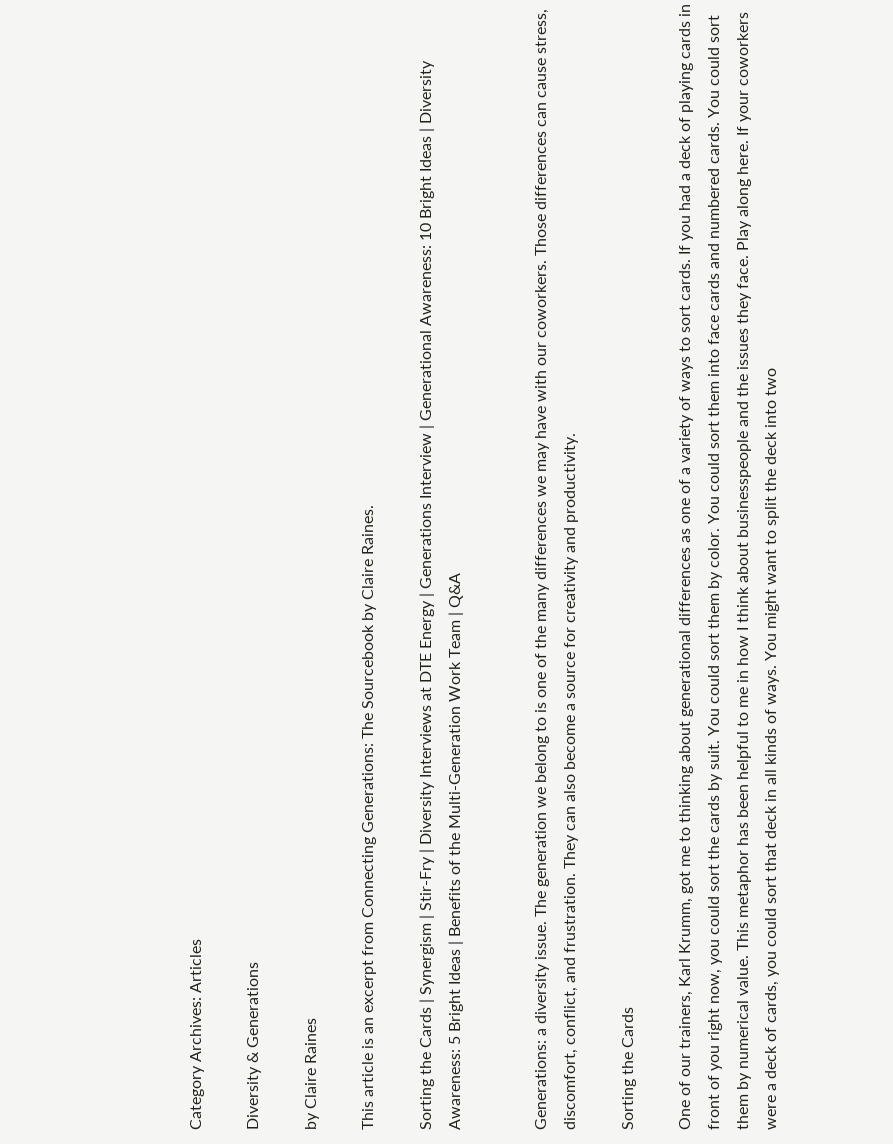Category Archives: Articles

Diversity & Generations

by Claire Raines

This article is an excerpt from Connecting Generations: The Sourcebook by Claire Raines.

Sorting the Cards | Synergism | Stir-Fry | Diversity Interviews at DTE Energy | Generations Interview | Generational Awareness: 10 Bright Ideas | Diversity Awareness: 5 Bright Ideas | Benefits of the Multi-Generation Work Team | Q&A


Generations: a diversity issue. The generation we belong to is one of the many differences we may have with our coworkers. Those differences can cause stress, discomfort, conflict, and frustration. They can also become a source for creativity and productivity.

Sorting the Cards

One of our trainers, Karl Krumm, got me to thinking about generational differences as one of a variety of ways to sort cards. If you had a deck of playing cards in front of you right now, you could sort the cards by suit. You could sort them by color. You could sort them into face cards and numbered cards. You could sort them by numerical value. This metaphor has been helpful to me in how I think about businesspeople and the issues they face. Play along here. If your coworkers were a deck of cards, you could sort that deck in all kinds of ways. You might want to split the deck into two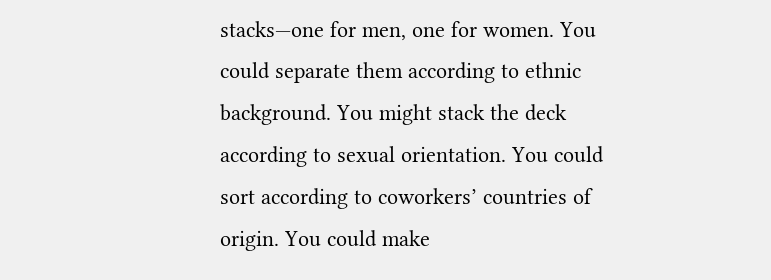stacks—one for men, one for women. You could separate them according to ethnic background. You might stack the deck according to sexual orientation. You could sort according to coworkers’ countries of origin. You could make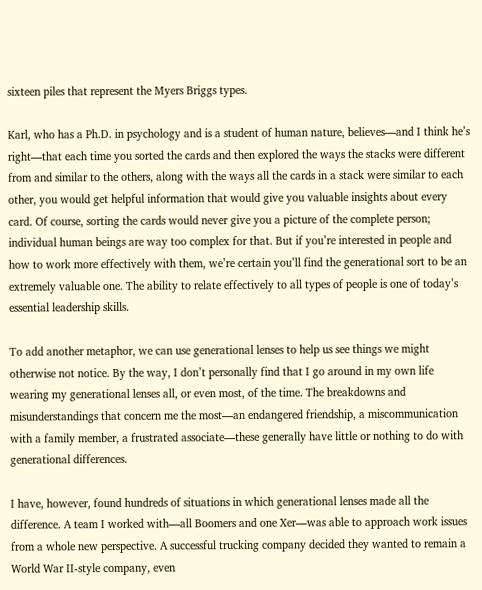sixteen piles that represent the Myers Briggs types.

Karl, who has a Ph.D. in psychology and is a student of human nature, believes—and I think he’s right—that each time you sorted the cards and then explored the ways the stacks were different from and similar to the others, along with the ways all the cards in a stack were similar to each other, you would get helpful information that would give you valuable insights about every card. Of course, sorting the cards would never give you a picture of the complete person; individual human beings are way too complex for that. But if you’re interested in people and how to work more effectively with them, we’re certain you’ll find the generational sort to be an extremely valuable one. The ability to relate effectively to all types of people is one of today’s essential leadership skills.

To add another metaphor, we can use generational lenses to help us see things we might otherwise not notice. By the way, I don’t personally find that I go around in my own life wearing my generational lenses all, or even most, of the time. The breakdowns and misunderstandings that concern me the most—an endangered friendship, a miscommunication with a family member, a frustrated associate—these generally have little or nothing to do with generational differences.

I have, however, found hundreds of situations in which generational lenses made all the difference. A team I worked with—all Boomers and one Xer—was able to approach work issues from a whole new perspective. A successful trucking company decided they wanted to remain a World War II-style company, even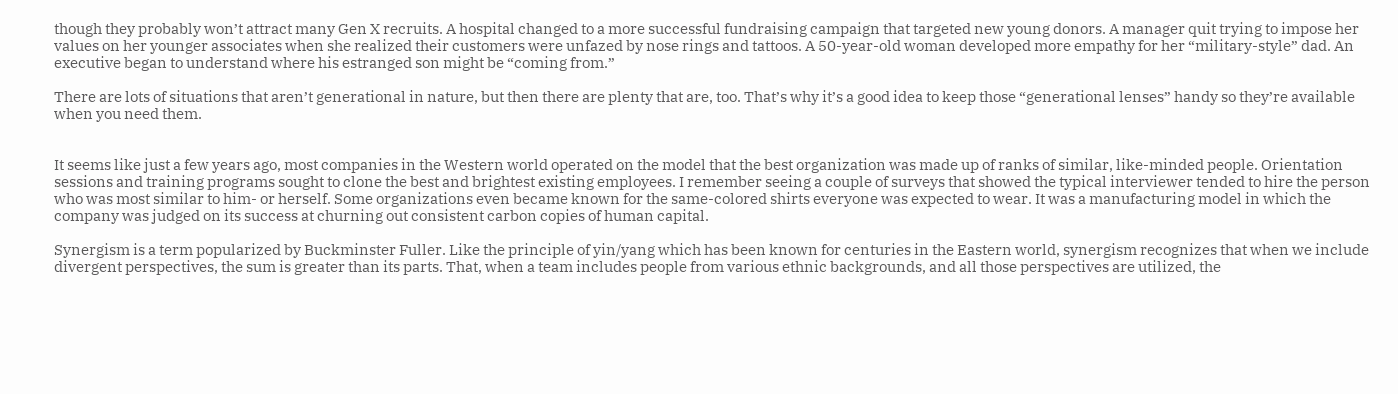though they probably won’t attract many Gen X recruits. A hospital changed to a more successful fundraising campaign that targeted new young donors. A manager quit trying to impose her values on her younger associates when she realized their customers were unfazed by nose rings and tattoos. A 50-year-old woman developed more empathy for her “military-style” dad. An executive began to understand where his estranged son might be “coming from.”

There are lots of situations that aren’t generational in nature, but then there are plenty that are, too. That’s why it’s a good idea to keep those “generational lenses” handy so they’re available when you need them.


It seems like just a few years ago, most companies in the Western world operated on the model that the best organization was made up of ranks of similar, like-minded people. Orientation sessions and training programs sought to clone the best and brightest existing employees. I remember seeing a couple of surveys that showed the typical interviewer tended to hire the person who was most similar to him- or herself. Some organizations even became known for the same-colored shirts everyone was expected to wear. It was a manufacturing model in which the company was judged on its success at churning out consistent carbon copies of human capital.

Synergism is a term popularized by Buckminster Fuller. Like the principle of yin/yang which has been known for centuries in the Eastern world, synergism recognizes that when we include divergent perspectives, the sum is greater than its parts. That, when a team includes people from various ethnic backgrounds, and all those perspectives are utilized, the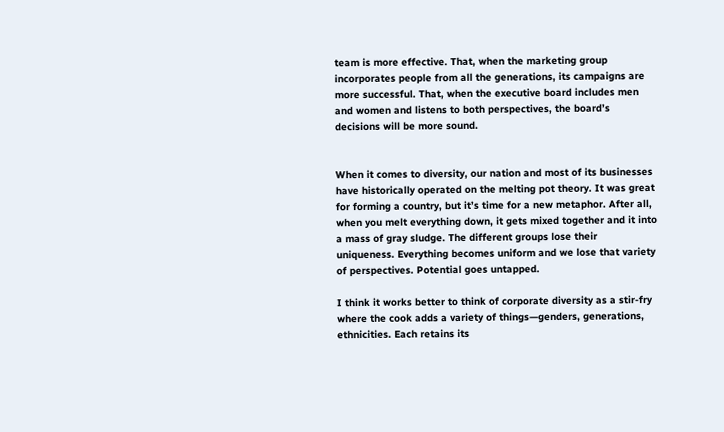team is more effective. That, when the marketing group incorporates people from all the generations, its campaigns are more successful. That, when the executive board includes men and women and listens to both perspectives, the board’s decisions will be more sound.


When it comes to diversity, our nation and most of its businesses have historically operated on the melting pot theory. It was great for forming a country, but it’s time for a new metaphor. After all, when you melt everything down, it gets mixed together and it into a mass of gray sludge. The different groups lose their uniqueness. Everything becomes uniform and we lose that variety of perspectives. Potential goes untapped.

I think it works better to think of corporate diversity as a stir-fry where the cook adds a variety of things—genders, generations, ethnicities. Each retains its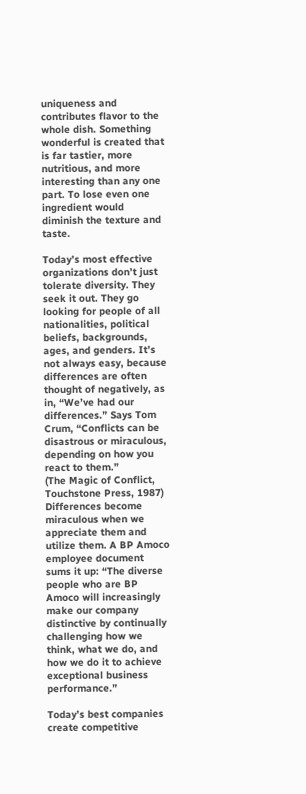uniqueness and contributes flavor to the whole dish. Something wonderful is created that is far tastier, more nutritious, and more interesting than any one part. To lose even one ingredient would diminish the texture and taste.

Today’s most effective organizations don’t just tolerate diversity. They seek it out. They go looking for people of all nationalities, political beliefs, backgrounds, ages, and genders. It’s not always easy, because differences are often thought of negatively, as in, “We’ve had our differences.” Says Tom Crum, “Conflicts can be disastrous or miraculous, depending on how you react to them.”
(The Magic of Conflict, Touchstone Press, 1987) Differences become miraculous when we appreciate them and utilize them. A BP Amoco employee document sums it up: “The diverse people who are BP Amoco will increasingly make our company distinctive by continually challenging how we think, what we do, and how we do it to achieve exceptional business performance.”

Today’s best companies create competitive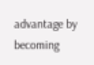advantage by becoming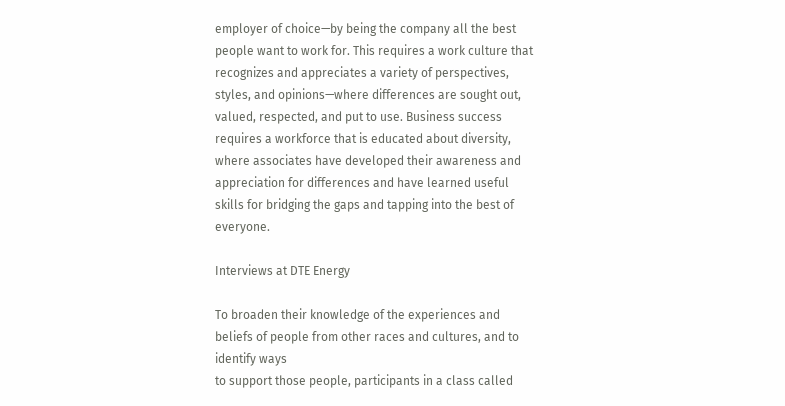employer of choice—by being the company all the best people want to work for. This requires a work culture that recognizes and appreciates a variety of perspectives, styles, and opinions—where differences are sought out, valued, respected, and put to use. Business success requires a workforce that is educated about diversity, where associates have developed their awareness and appreciation for differences and have learned useful skills for bridging the gaps and tapping into the best of everyone.

Interviews at DTE Energy

To broaden their knowledge of the experiences and
beliefs of people from other races and cultures, and to identify ways
to support those people, participants in a class called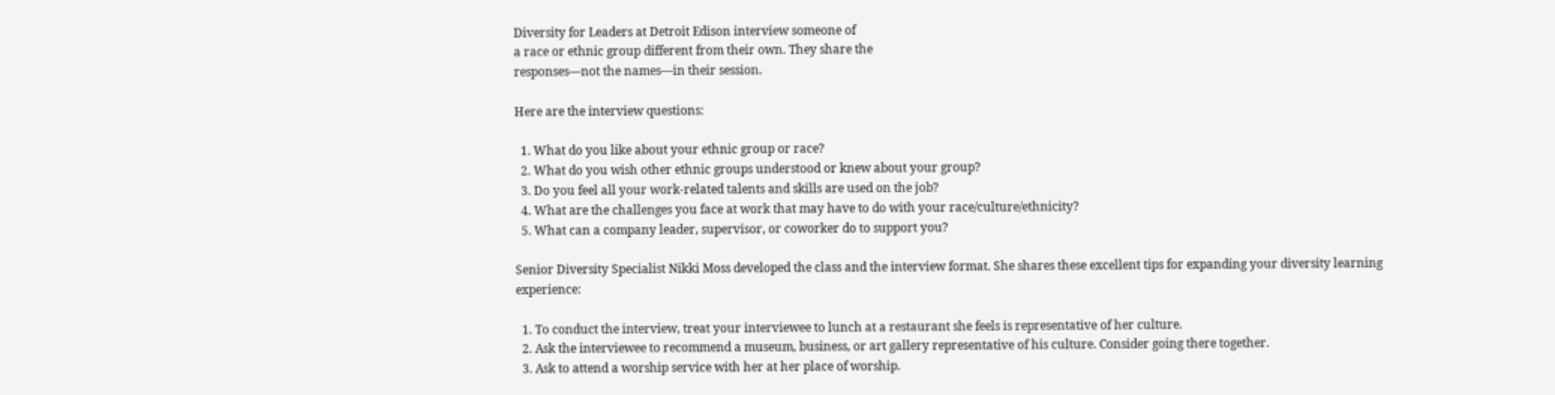Diversity for Leaders at Detroit Edison interview someone of
a race or ethnic group different from their own. They share the
responses—not the names—in their session.

Here are the interview questions:

  1. What do you like about your ethnic group or race?
  2. What do you wish other ethnic groups understood or knew about your group?
  3. Do you feel all your work-related talents and skills are used on the job?
  4. What are the challenges you face at work that may have to do with your race/culture/ethnicity?
  5. What can a company leader, supervisor, or coworker do to support you?

Senior Diversity Specialist Nikki Moss developed the class and the interview format. She shares these excellent tips for expanding your diversity learning experience:

  1. To conduct the interview, treat your interviewee to lunch at a restaurant she feels is representative of her culture.
  2. Ask the interviewee to recommend a museum, business, or art gallery representative of his culture. Consider going there together.
  3. Ask to attend a worship service with her at her place of worship.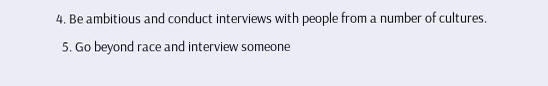4. Be ambitious and conduct interviews with people from a number of cultures.
  5. Go beyond race and interview someone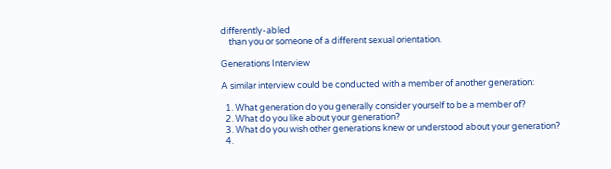differently-abled
    than you or someone of a different sexual orientation.

Generations Interview

A similar interview could be conducted with a member of another generation:

  1. What generation do you generally consider yourself to be a member of?
  2. What do you like about your generation?
  3. What do you wish other generations knew or understood about your generation?
  4.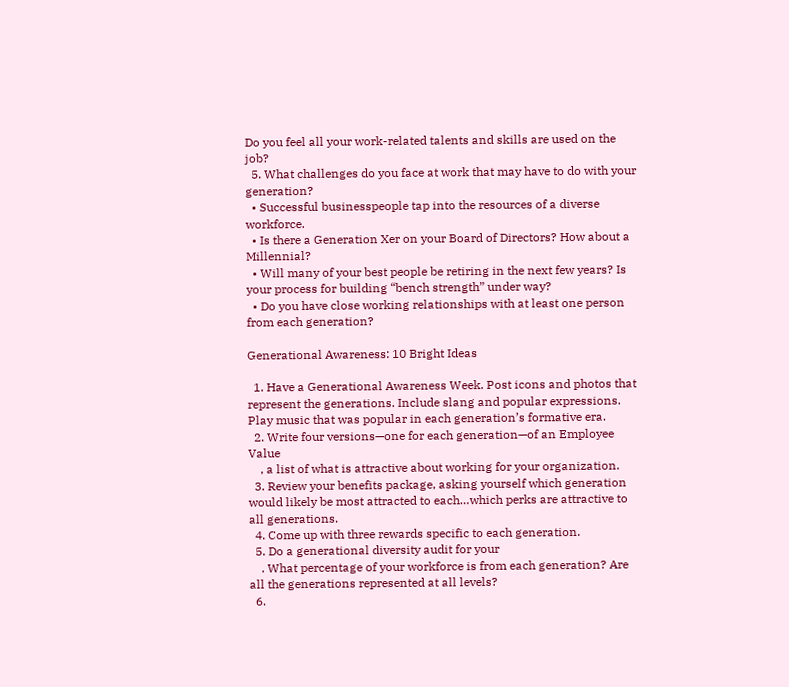Do you feel all your work-related talents and skills are used on the job?
  5. What challenges do you face at work that may have to do with your generation?
  • Successful businesspeople tap into the resources of a diverse workforce.
  • Is there a Generation Xer on your Board of Directors? How about a Millennial?
  • Will many of your best people be retiring in the next few years? Is your process for building “bench strength” under way?
  • Do you have close working relationships with at least one person from each generation?

Generational Awareness: 10 Bright Ideas

  1. Have a Generational Awareness Week. Post icons and photos that represent the generations. Include slang and popular expressions. Play music that was popular in each generation’s formative era.
  2. Write four versions—one for each generation—of an Employee Value
    , a list of what is attractive about working for your organization.
  3. Review your benefits package, asking yourself which generation would likely be most attracted to each…which perks are attractive to all generations.
  4. Come up with three rewards specific to each generation.
  5. Do a generational diversity audit for your
    . What percentage of your workforce is from each generation? Are all the generations represented at all levels?
  6.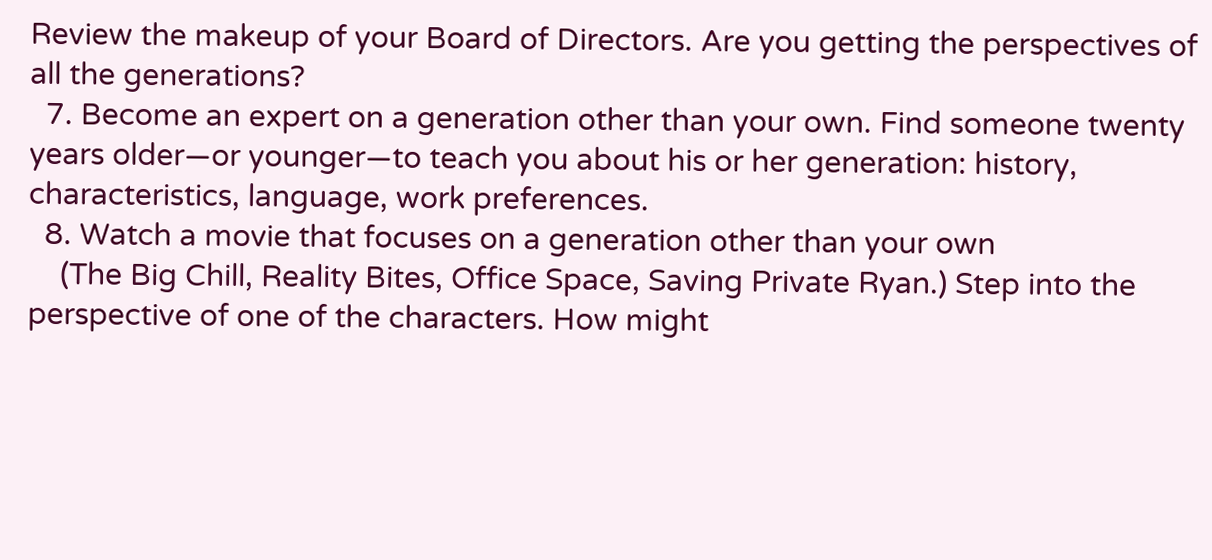Review the makeup of your Board of Directors. Are you getting the perspectives of all the generations?
  7. Become an expert on a generation other than your own. Find someone twenty years older—or younger—to teach you about his or her generation: history, characteristics, language, work preferences.
  8. Watch a movie that focuses on a generation other than your own
    (The Big Chill, Reality Bites, Office Space, Saving Private Ryan.) Step into the perspective of one of the characters. How might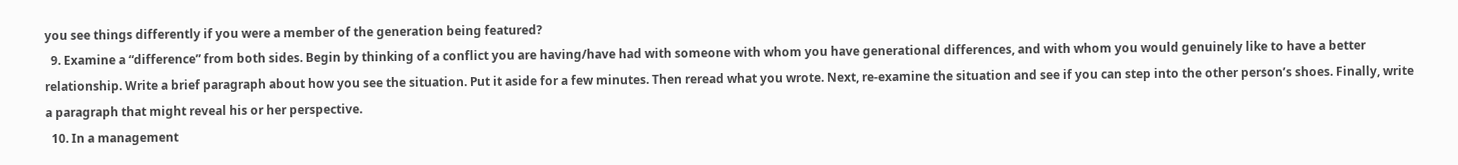you see things differently if you were a member of the generation being featured?
  9. Examine a “difference” from both sides. Begin by thinking of a conflict you are having/have had with someone with whom you have generational differences, and with whom you would genuinely like to have a better relationship. Write a brief paragraph about how you see the situation. Put it aside for a few minutes. Then reread what you wrote. Next, re-examine the situation and see if you can step into the other person’s shoes. Finally, write a paragraph that might reveal his or her perspective.
  10. In a management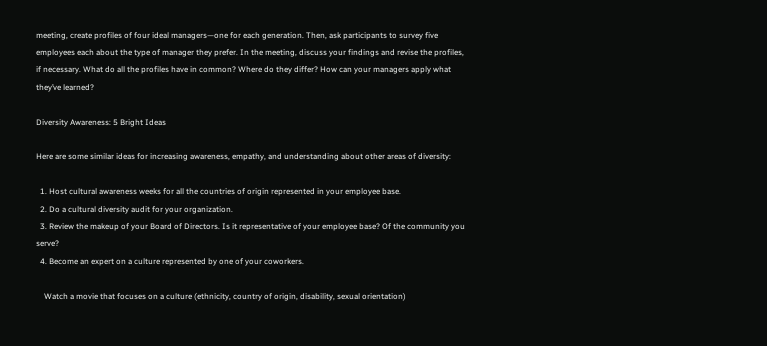meeting, create profiles of four ideal managers—one for each generation. Then, ask participants to survey five employees each about the type of manager they prefer. In the meeting, discuss your findings and revise the profiles, if necessary. What do all the profiles have in common? Where do they differ? How can your managers apply what they’ve learned?

Diversity Awareness: 5 Bright Ideas

Here are some similar ideas for increasing awareness, empathy, and understanding about other areas of diversity:

  1. Host cultural awareness weeks for all the countries of origin represented in your employee base.
  2. Do a cultural diversity audit for your organization.
  3. Review the makeup of your Board of Directors. Is it representative of your employee base? Of the community you serve?
  4. Become an expert on a culture represented by one of your coworkers.

    Watch a movie that focuses on a culture (ethnicity, country of origin, disability, sexual orientation)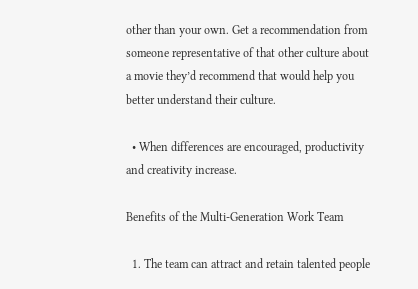other than your own. Get a recommendation from someone representative of that other culture about a movie they’d recommend that would help you better understand their culture.

  • When differences are encouraged, productivity and creativity increase.

Benefits of the Multi-Generation Work Team

  1. The team can attract and retain talented people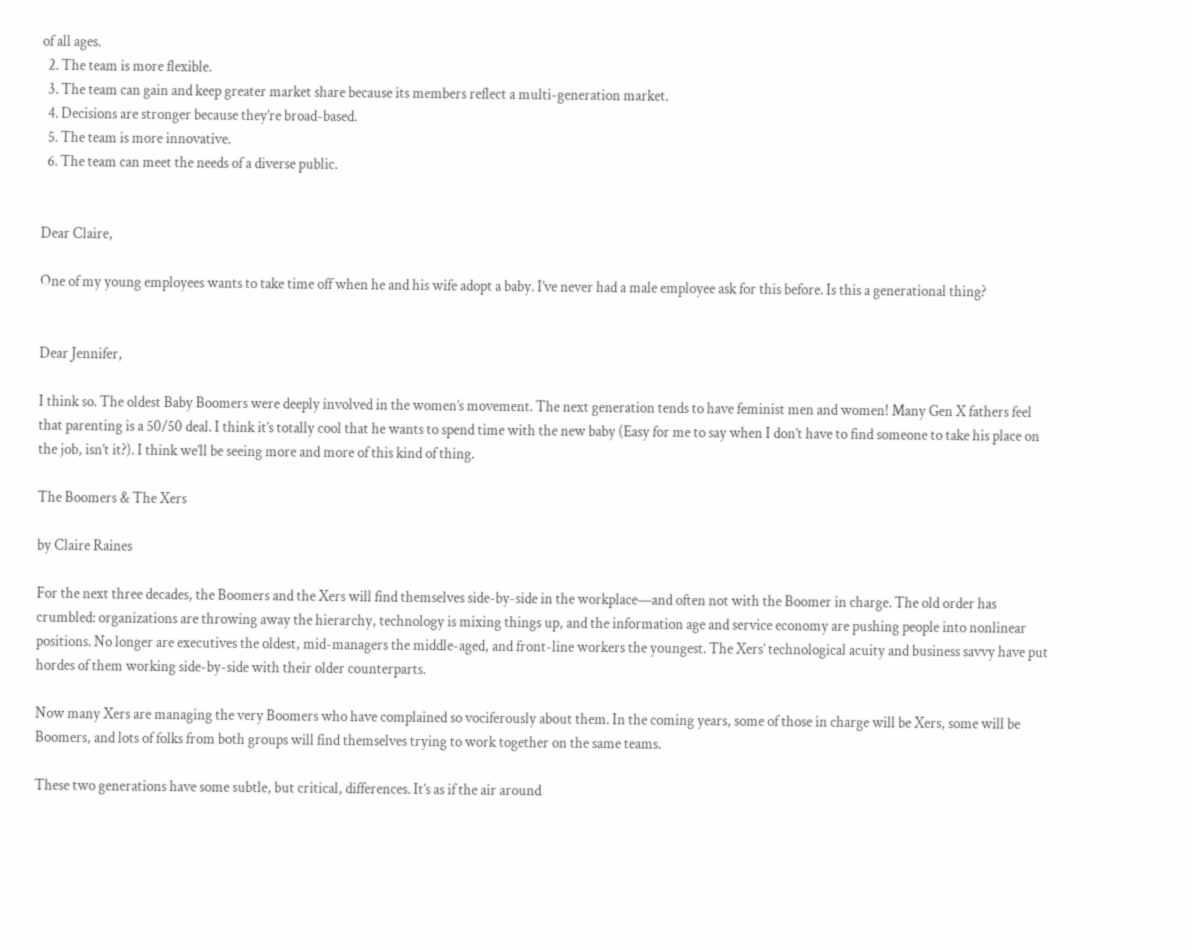of all ages.
  2. The team is more flexible.
  3. The team can gain and keep greater market share because its members reflect a multi-generation market.
  4. Decisions are stronger because they’re broad-based.
  5. The team is more innovative.
  6. The team can meet the needs of a diverse public.


Dear Claire,

One of my young employees wants to take time off when he and his wife adopt a baby. I’ve never had a male employee ask for this before. Is this a generational thing?


Dear Jennifer,

I think so. The oldest Baby Boomers were deeply involved in the women’s movement. The next generation tends to have feminist men and women! Many Gen X fathers feel that parenting is a 50/50 deal. I think it’s totally cool that he wants to spend time with the new baby (Easy for me to say when I don’t have to find someone to take his place on the job, isn’t it?). I think we’ll be seeing more and more of this kind of thing.

The Boomers & The Xers

by Claire Raines

For the next three decades, the Boomers and the Xers will find themselves side-by-side in the workplace—and often not with the Boomer in charge. The old order has crumbled: organizations are throwing away the hierarchy, technology is mixing things up, and the information age and service economy are pushing people into nonlinear positions. No longer are executives the oldest, mid-managers the middle-aged, and front-line workers the youngest. The Xers’ technological acuity and business savvy have put hordes of them working side-by-side with their older counterparts.

Now many Xers are managing the very Boomers who have complained so vociferously about them. In the coming years, some of those in charge will be Xers, some will be Boomers, and lots of folks from both groups will find themselves trying to work together on the same teams.

These two generations have some subtle, but critical, differences. It’s as if the air around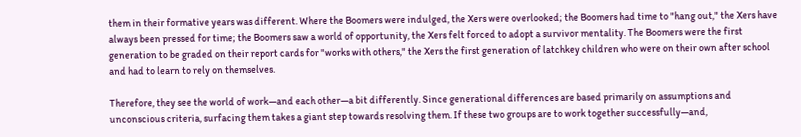them in their formative years was different. Where the Boomers were indulged, the Xers were overlooked; the Boomers had time to "hang out," the Xers have always been pressed for time; the Boomers saw a world of opportunity, the Xers felt forced to adopt a survivor mentality. The Boomers were the first generation to be graded on their report cards for "works with others," the Xers the first generation of latchkey children who were on their own after school and had to learn to rely on themselves.

Therefore, they see the world of work—and each other—a bit differently. Since generational differences are based primarily on assumptions and unconscious criteria, surfacing them takes a giant step towards resolving them. If these two groups are to work together successfully—and,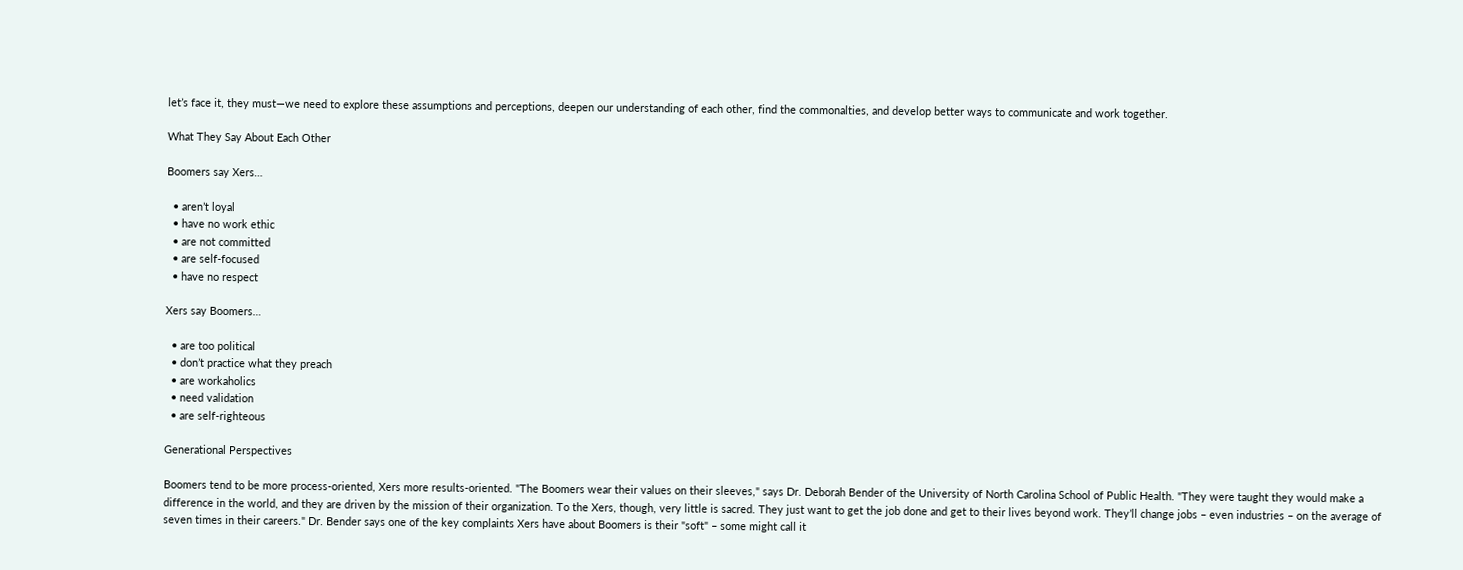let’s face it, they must—we need to explore these assumptions and perceptions, deepen our understanding of each other, find the commonalties, and develop better ways to communicate and work together.

What They Say About Each Other

Boomers say Xers…

  • aren’t loyal
  • have no work ethic
  • are not committed
  • are self-focused
  • have no respect

Xers say Boomers…

  • are too political
  • don’t practice what they preach
  • are workaholics
  • need validation
  • are self-righteous

Generational Perspectives

Boomers tend to be more process-oriented, Xers more results-oriented. "The Boomers wear their values on their sleeves," says Dr. Deborah Bender of the University of North Carolina School of Public Health. "They were taught they would make a difference in the world, and they are driven by the mission of their organization. To the Xers, though, very little is sacred. They just want to get the job done and get to their lives beyond work. They’ll change jobs – even industries – on the average of seven times in their careers." Dr. Bender says one of the key complaints Xers have about Boomers is their "soft" – some might call it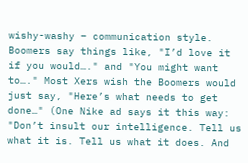wishy-washy – communication style. Boomers say things like, "I’d love it if you would…." and "You might want to…." Most Xers wish the Boomers would just say, "Here’s what needs to get done…" (One Nike ad says it this way: "Don’t insult our intelligence. Tell us what it is. Tell us what it does. And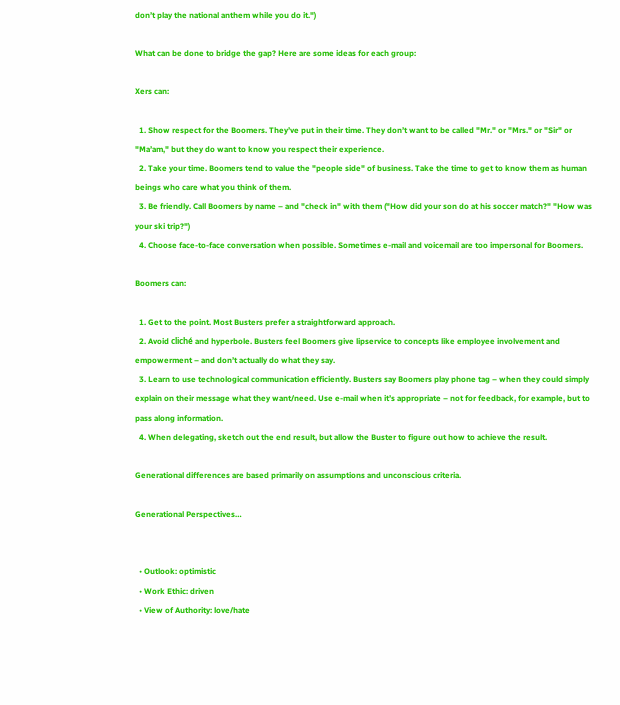don’t play the national anthem while you do it.")

What can be done to bridge the gap? Here are some ideas for each group:

Xers can:

  1. Show respect for the Boomers. They’ve put in their time. They don’t want to be called "Mr." or "Mrs." or "Sir" or "Ma’am," but they do want to know you respect their experience.
  2. Take your time. Boomers tend to value the "people side" of business. Take the time to get to know them as human beings who care what you think of them.
  3. Be friendly. Call Boomers by name – and "check in" with them ("How did your son do at his soccer match?" "How was your ski trip?")
  4. Choose face-to-face conversation when possible. Sometimes e-mail and voicemail are too impersonal for Boomers.

Boomers can:

  1. Get to the point. Most Busters prefer a straightforward approach.
  2. Avoid cliché and hyperbole. Busters feel Boomers give lipservice to concepts like employee involvement and empowerment – and don’t actually do what they say.
  3. Learn to use technological communication efficiently. Busters say Boomers play phone tag – when they could simply explain on their message what they want/need. Use e-mail when it’s appropriate – not for feedback, for example, but to pass along information.
  4. When delegating, sketch out the end result, but allow the Buster to figure out how to achieve the result.

Generational differences are based primarily on assumptions and unconscious criteria.

Generational Perspectives…


  • Outlook: optimistic
  • Work Ethic: driven
  • View of Authority: love/hate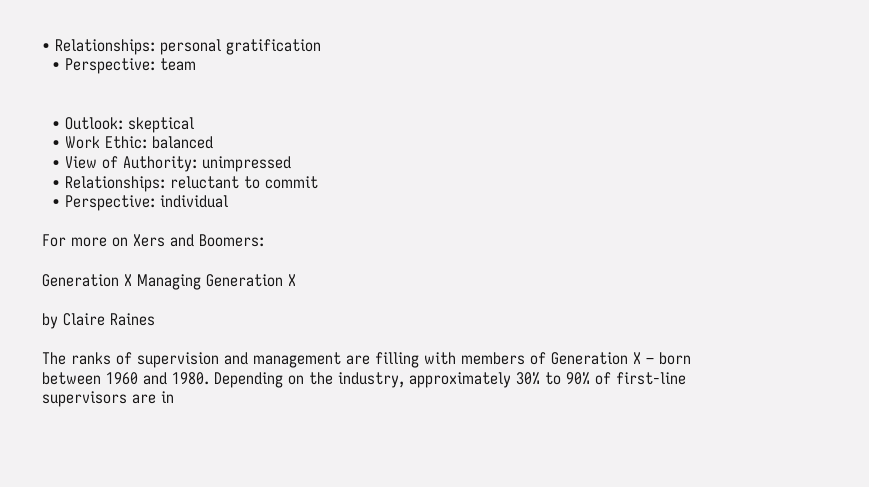• Relationships: personal gratification
  • Perspective: team


  • Outlook: skeptical
  • Work Ethic: balanced
  • View of Authority: unimpressed
  • Relationships: reluctant to commit
  • Perspective: individual

For more on Xers and Boomers:

Generation X Managing Generation X

by Claire Raines

The ranks of supervision and management are filling with members of Generation X – born between 1960 and 1980. Depending on the industry, approximately 30% to 90% of first-line supervisors are in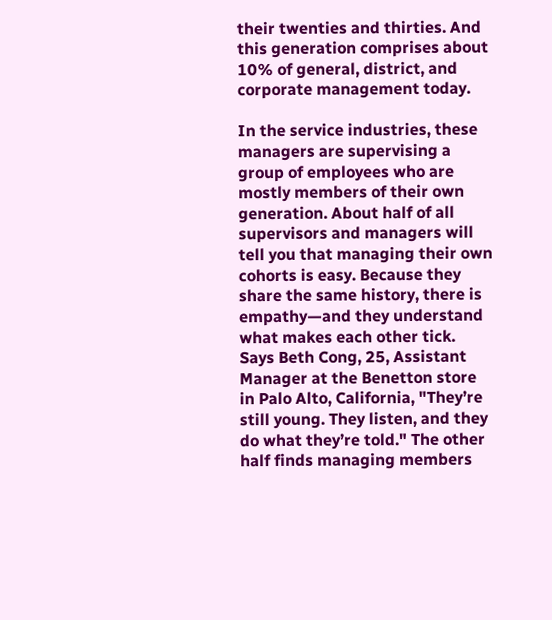their twenties and thirties. And this generation comprises about 10% of general, district, and corporate management today.

In the service industries, these managers are supervising a group of employees who are mostly members of their own generation. About half of all supervisors and managers will tell you that managing their own cohorts is easy. Because they share the same history, there is empathy—and they understand what makes each other tick. Says Beth Cong, 25, Assistant Manager at the Benetton store in Palo Alto, California, "They’re still young. They listen, and they do what they’re told." The other half finds managing members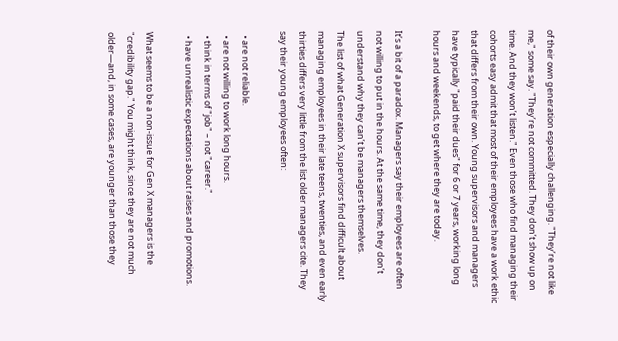of their own generation especially challenging. "They’re not like me," some say. "They’re not committed. They don’t show up on time. And they won’t listen." Even those who find managing their cohorts easy admit that most of their employees have a work ethic that differs from their own. Young supervisors and managers have typically "paid their dues" for 6 or 7 years, working long hours and weekends, to get where they are today.

It’s a bit of a paradox. Managers say their employees are often not willing to put in the hours. At the same time, they don’t understand why they can’t be managers themselves.
The list of what Generation X supervisors find difficult about managing employees in their late teens, twenties, and even early thirties differs very little from the list older managers cite. They say their young employees often:

  • are not reliable.
  • are not willing to work long hours.
  • think in terms of "job" – not "career."
  • have unrealistic expectations about raises and promotions.

What seems to be a non-issue for Gen X managers is the "credibility gap." You might think, since they are not much older—and, in some cases, are younger than those they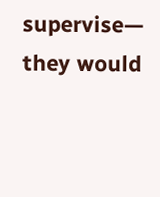supervise— they would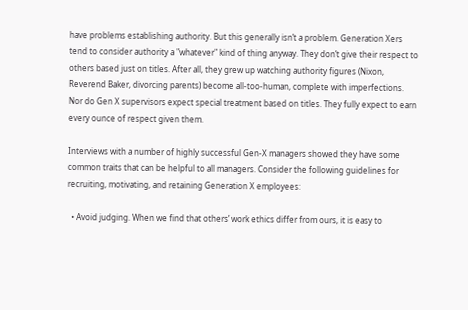have problems establishing authority. But this generally isn’t a problem. Generation Xers tend to consider authority a "whatever" kind of thing anyway. They don’t give their respect to others based just on titles. After all, they grew up watching authority figures (Nixon, Reverend Baker, divorcing parents) become all-too-human, complete with imperfections. Nor do Gen X supervisors expect special treatment based on titles. They fully expect to earn every ounce of respect given them.

Interviews with a number of highly successful Gen-X managers showed they have some common traits that can be helpful to all managers. Consider the following guidelines for recruiting, motivating, and retaining Generation X employees:

  • Avoid judging. When we find that others’ work ethics differ from ours, it is easy to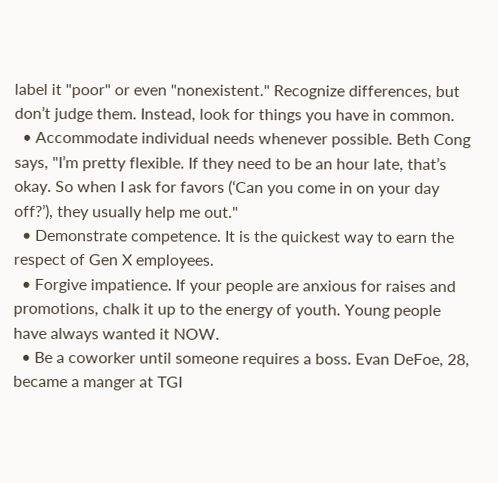label it "poor" or even "nonexistent." Recognize differences, but don’t judge them. Instead, look for things you have in common.
  • Accommodate individual needs whenever possible. Beth Cong says, "I’m pretty flexible. If they need to be an hour late, that’s okay. So when I ask for favors (‘Can you come in on your day off?’), they usually help me out."
  • Demonstrate competence. It is the quickest way to earn the respect of Gen X employees.
  • Forgive impatience. If your people are anxious for raises and promotions, chalk it up to the energy of youth. Young people have always wanted it NOW.
  • Be a coworker until someone requires a boss. Evan DeFoe, 28, became a manger at TGI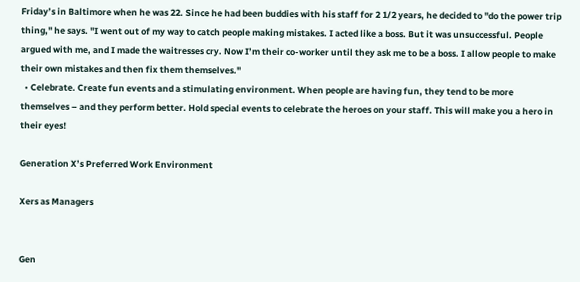Friday’s in Baltimore when he was 22. Since he had been buddies with his staff for 2 1/2 years, he decided to "do the power trip thing," he says. "I went out of my way to catch people making mistakes. I acted like a boss. But it was unsuccessful. People argued with me, and I made the waitresses cry. Now I’m their co-worker until they ask me to be a boss. I allow people to make their own mistakes and then fix them themselves."
  • Celebrate. Create fun events and a stimulating environment. When people are having fun, they tend to be more themselves – and they perform better. Hold special events to celebrate the heroes on your staff. This will make you a hero in their eyes!

Generation X’s Preferred Work Environment

Xers as Managers


Gen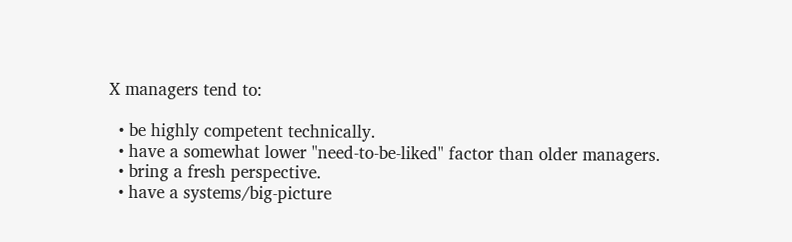X managers tend to:

  • be highly competent technically.
  • have a somewhat lower "need-to-be-liked" factor than older managers.
  • bring a fresh perspective.
  • have a systems/big-picture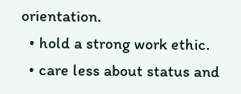orientation.
  • hold a strong work ethic.
  • care less about status and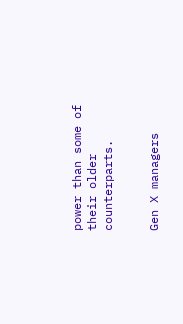power than some of their older counterparts.


Gen X managers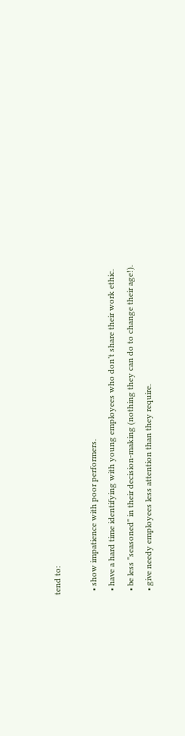tend to:

  • show impatience with poor performers.
  • have a hard time identifying with young employees who don’t share their work ethic.
  • be less "seasoned" in their decision-making (nothing they can do to change their age!).
  • give needy employees less attention than they require.